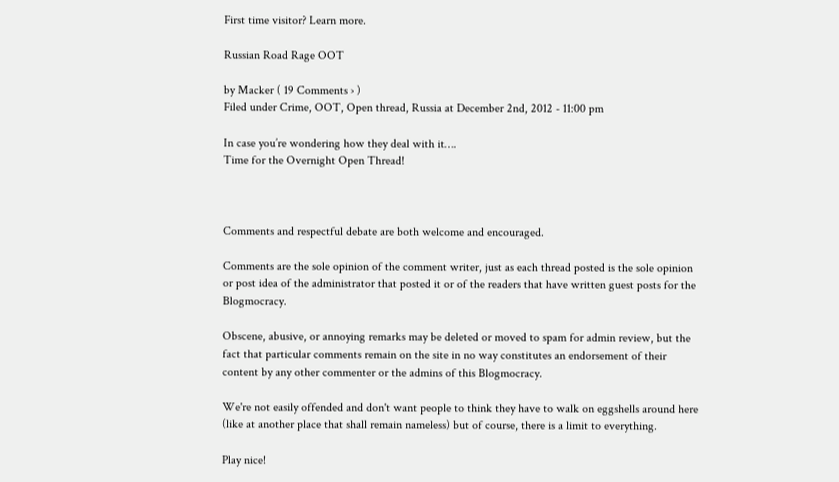First time visitor? Learn more.

Russian Road Rage OOT

by Macker ( 19 Comments › )
Filed under Crime, OOT, Open thread, Russia at December 2nd, 2012 - 11:00 pm

In case you’re wondering how they deal with it….
Time for the Overnight Open Thread!



Comments and respectful debate are both welcome and encouraged.

Comments are the sole opinion of the comment writer, just as each thread posted is the sole opinion or post idea of the administrator that posted it or of the readers that have written guest posts for the Blogmocracy.

Obscene, abusive, or annoying remarks may be deleted or moved to spam for admin review, but the fact that particular comments remain on the site in no way constitutes an endorsement of their content by any other commenter or the admins of this Blogmocracy.

We're not easily offended and don't want people to think they have to walk on eggshells around here (like at another place that shall remain nameless) but of course, there is a limit to everything.

Play nice!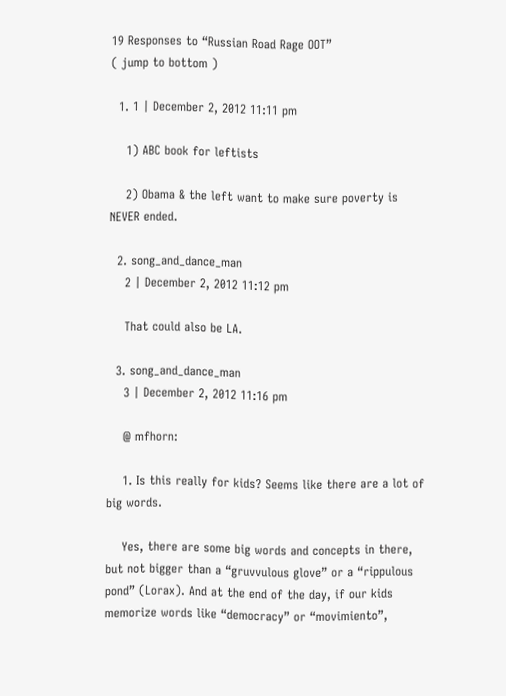19 Responses to “Russian Road Rage OOT”
( jump to bottom )

  1. 1 | December 2, 2012 11:11 pm

    1) ABC book for leftists

    2) Obama & the left want to make sure poverty is NEVER ended.

  2. song_and_dance_man
    2 | December 2, 2012 11:12 pm

    That could also be LA.

  3. song_and_dance_man
    3 | December 2, 2012 11:16 pm

    @ mfhorn:

    1. Is this really for kids? Seems like there are a lot of big words.

    Yes, there are some big words and concepts in there, but not bigger than a “gruvvulous glove” or a “rippulous pond” (Lorax). And at the end of the day, if our kids memorize words like “democracy” or “movimiento”,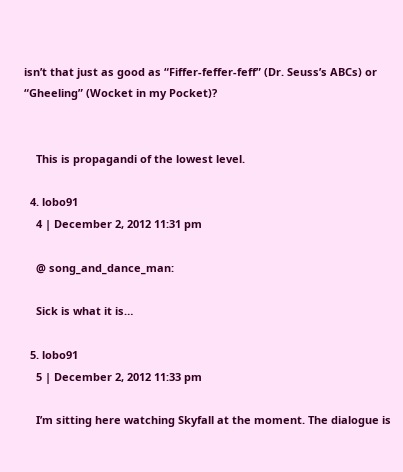isn’t that just as good as “Fiffer-feffer-feff” (Dr. Seuss’s ABCs) or “Gheeling” (Wocket in my Pocket)?


    This is propagandi of the lowest level.

  4. lobo91
    4 | December 2, 2012 11:31 pm

    @ song_and_dance_man:

    Sick is what it is…

  5. lobo91
    5 | December 2, 2012 11:33 pm

    I’m sitting here watching Skyfall at the moment. The dialogue is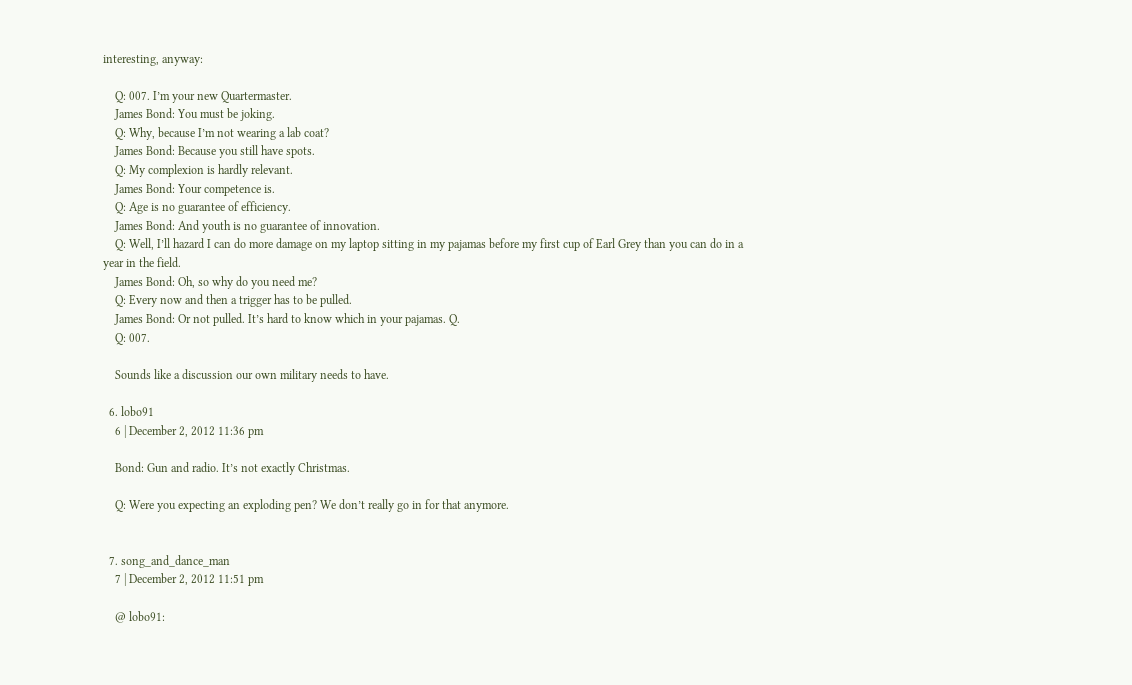interesting, anyway:

    Q: 007. I’m your new Quartermaster.
    James Bond: You must be joking.
    Q: Why, because I’m not wearing a lab coat?
    James Bond: Because you still have spots.
    Q: My complexion is hardly relevant.
    James Bond: Your competence is.
    Q: Age is no guarantee of efficiency.
    James Bond: And youth is no guarantee of innovation.
    Q: Well, I’ll hazard I can do more damage on my laptop sitting in my pajamas before my first cup of Earl Grey than you can do in a year in the field.
    James Bond: Oh, so why do you need me?
    Q: Every now and then a trigger has to be pulled.
    James Bond: Or not pulled. It’s hard to know which in your pajamas. Q.
    Q: 007.

    Sounds like a discussion our own military needs to have.

  6. lobo91
    6 | December 2, 2012 11:36 pm

    Bond: Gun and radio. It’s not exactly Christmas.

    Q: Were you expecting an exploding pen? We don’t really go in for that anymore.


  7. song_and_dance_man
    7 | December 2, 2012 11:51 pm

    @ lobo91: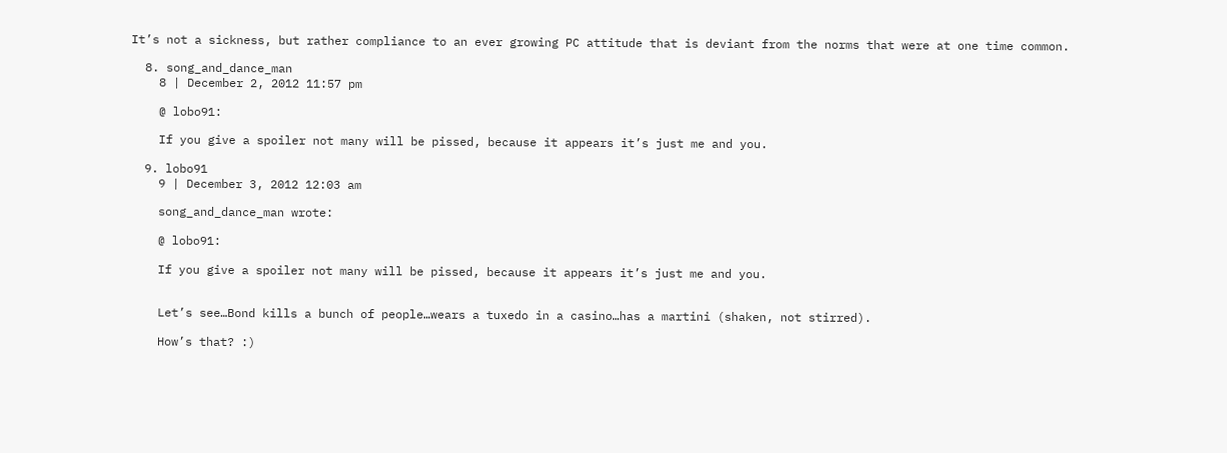It’s not a sickness, but rather compliance to an ever growing PC attitude that is deviant from the norms that were at one time common.

  8. song_and_dance_man
    8 | December 2, 2012 11:57 pm

    @ lobo91:

    If you give a spoiler not many will be pissed, because it appears it’s just me and you.

  9. lobo91
    9 | December 3, 2012 12:03 am

    song_and_dance_man wrote:

    @ lobo91:

    If you give a spoiler not many will be pissed, because it appears it’s just me and you.


    Let’s see…Bond kills a bunch of people…wears a tuxedo in a casino…has a martini (shaken, not stirred).

    How’s that? :)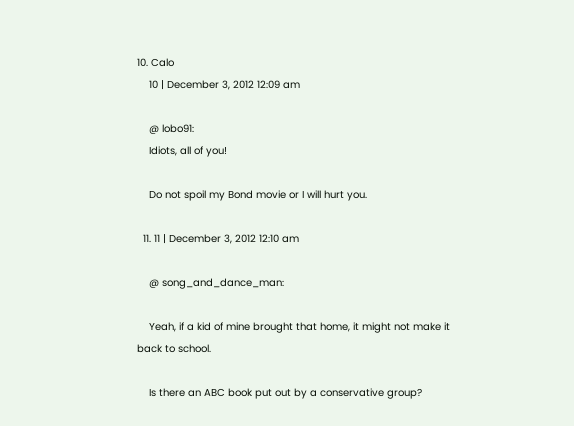10. Calo
    10 | December 3, 2012 12:09 am

    @ lobo91:
    Idiots, all of you!

    Do not spoil my Bond movie or I will hurt you.

  11. 11 | December 3, 2012 12:10 am

    @ song_and_dance_man:

    Yeah, if a kid of mine brought that home, it might not make it back to school.

    Is there an ABC book put out by a conservative group?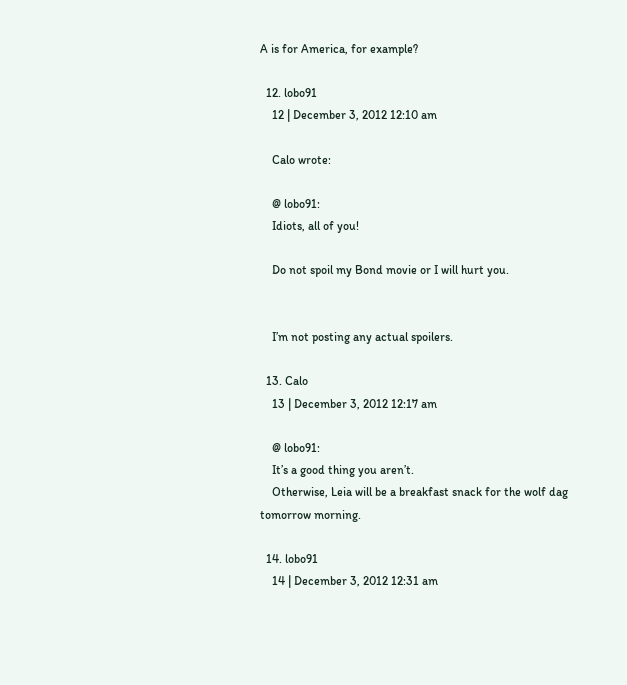A is for America, for example?

  12. lobo91
    12 | December 3, 2012 12:10 am

    Calo wrote:

    @ lobo91:
    Idiots, all of you!

    Do not spoil my Bond movie or I will hurt you.


    I’m not posting any actual spoilers.

  13. Calo
    13 | December 3, 2012 12:17 am

    @ lobo91:
    It’s a good thing you aren’t.
    Otherwise, Leia will be a breakfast snack for the wolf dag tomorrow morning.

  14. lobo91
    14 | December 3, 2012 12:31 am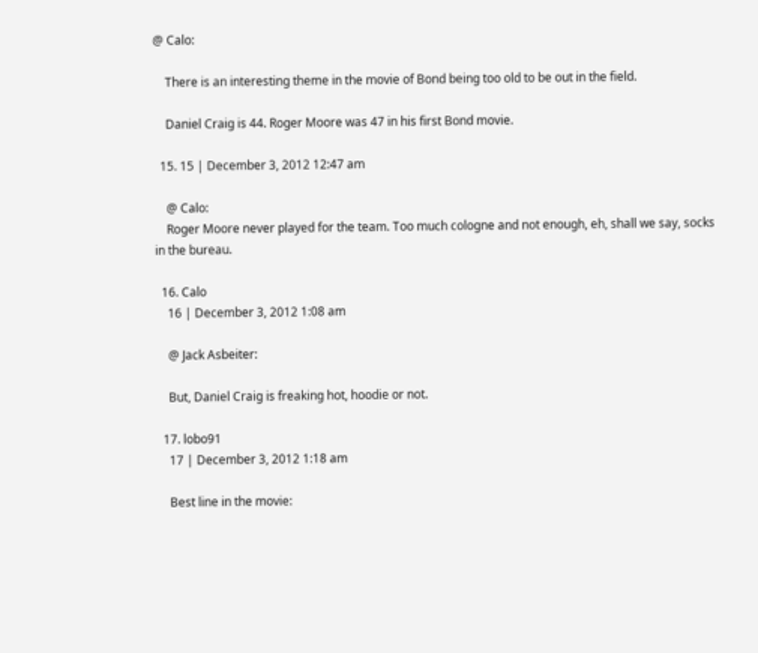@ Calo:

    There is an interesting theme in the movie of Bond being too old to be out in the field.

    Daniel Craig is 44. Roger Moore was 47 in his first Bond movie.

  15. 15 | December 3, 2012 12:47 am

    @ Calo:
    Roger Moore never played for the team. Too much cologne and not enough, eh, shall we say, socks in the bureau.

  16. Calo
    16 | December 3, 2012 1:08 am

    @ Jack Asbeiter:

    But, Daniel Craig is freaking hot, hoodie or not.

  17. lobo91
    17 | December 3, 2012 1:18 am

    Best line in the movie: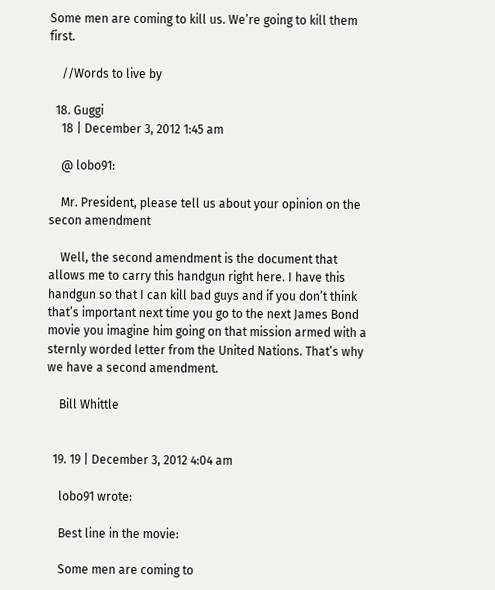Some men are coming to kill us. We’re going to kill them first.

    //Words to live by

  18. Guggi
    18 | December 3, 2012 1:45 am

    @ lobo91:

    Mr. President, please tell us about your opinion on the secon amendment

    Well, the second amendment is the document that allows me to carry this handgun right here. I have this handgun so that I can kill bad guys and if you don’t think that’s important next time you go to the next James Bond movie you imagine him going on that mission armed with a sternly worded letter from the United Nations. That’s why we have a second amendment.

    Bill Whittle


  19. 19 | December 3, 2012 4:04 am

    lobo91 wrote:

    Best line in the movie:

    Some men are coming to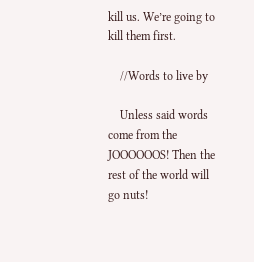kill us. We’re going to kill them first.

    //Words to live by

    Unless said words come from the JOOOOOOS! Then the rest of the world will go nuts!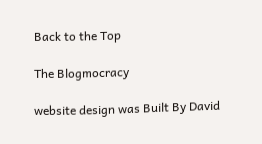Back to the Top

The Blogmocracy

website design was Built By David